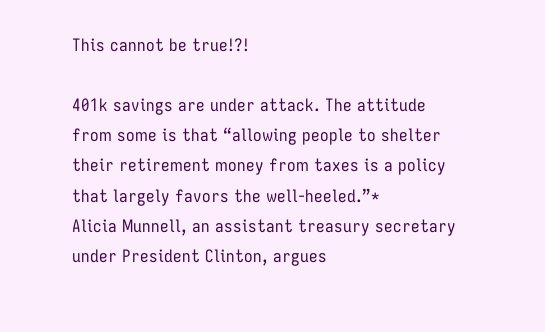This cannot be true!?!

401k savings are under attack. The attitude from some is that “allowing people to shelter their retirement money from taxes is a policy that largely favors the well-heeled.”*
Alicia Munnell, an assistant treasury secretary under President Clinton, argues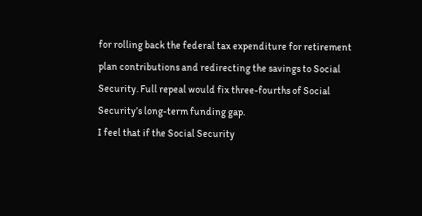for rolling back the federal tax expenditure for retirement plan contributions and redirecting the savings to Social Security. Full repeal would fix three-fourths of Social Security’s long-term funding gap.
I feel that if the Social Security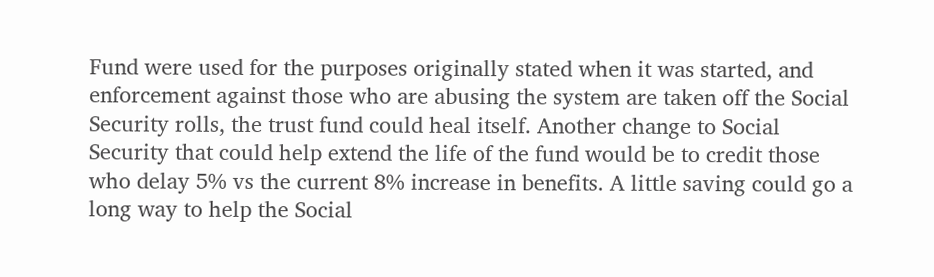Fund were used for the purposes originally stated when it was started, and enforcement against those who are abusing the system are taken off the Social Security rolls, the trust fund could heal itself. Another change to Social Security that could help extend the life of the fund would be to credit those who delay 5% vs the current 8% increase in benefits. A little saving could go a long way to help the Social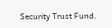Security Trust Fund.